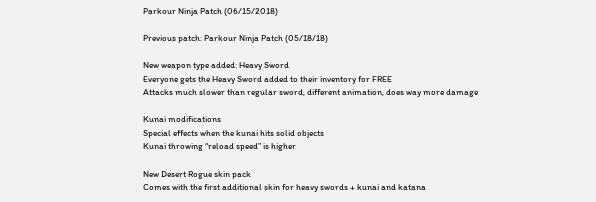Parkour Ninja Patch (06/15/2018)

Previous patch: Parkour Ninja Patch (05/18/18)

New weapon type added: Heavy Sword
Everyone gets the Heavy Sword added to their inventory for FREE
Attacks much slower than regular sword, different animation, does way more damage

Kunai modifications
Special effects when the kunai hits solid objects
Kunai throwing “reload speed” is higher

New Desert Rogue skin pack
Comes with the first additional skin for heavy swords + kunai and katana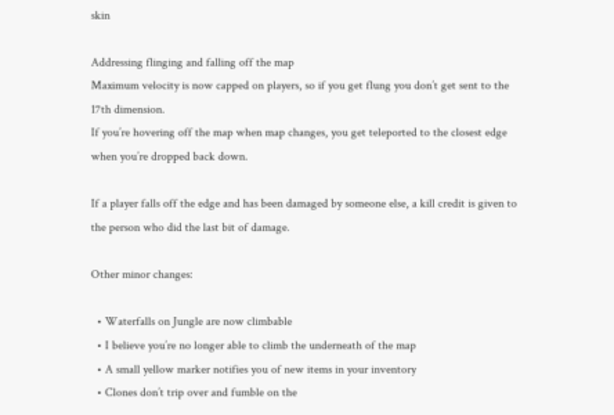skin

Addressing flinging and falling off the map
Maximum velocity is now capped on players, so if you get flung you don’t get sent to the 17th dimension.
If you’re hovering off the map when map changes, you get teleported to the closest edge when you’re dropped back down.

If a player falls off the edge and has been damaged by someone else, a kill credit is given to the person who did the last bit of damage.

Other minor changes:

  • Waterfalls on Jungle are now climbable
  • I believe you’re no longer able to climb the underneath of the map
  • A small yellow marker notifies you of new items in your inventory
  • Clones don’t trip over and fumble on the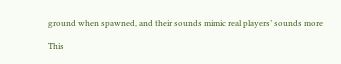ground when spawned, and their sounds mimic real players’ sounds more

This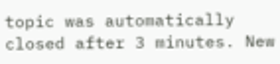topic was automatically closed after 3 minutes. New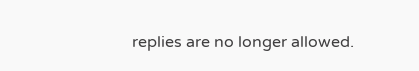replies are no longer allowed.